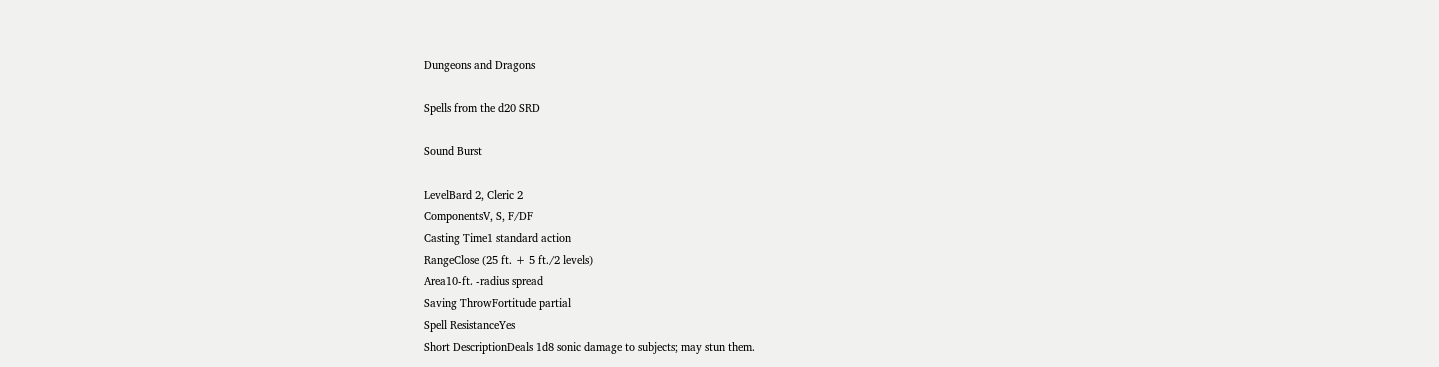Dungeons and Dragons

Spells from the d20 SRD

Sound Burst

LevelBard 2, Cleric 2
ComponentsV, S, F/DF
Casting Time1 standard action
RangeClose (25 ft. + 5 ft./2 levels)
Area10-ft. -radius spread
Saving ThrowFortitude partial
Spell ResistanceYes
Short DescriptionDeals 1d8 sonic damage to subjects; may stun them.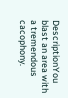DescriptionYou blast an area with a tremendous cacophony.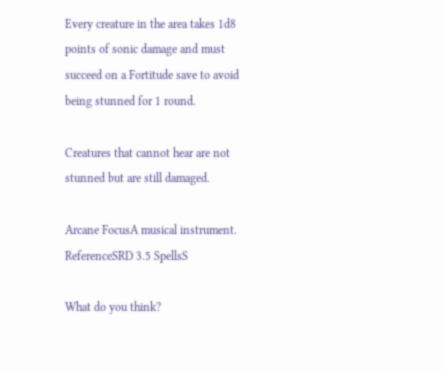Every creature in the area takes 1d8 points of sonic damage and must succeed on a Fortitude save to avoid being stunned for 1 round.

Creatures that cannot hear are not stunned but are still damaged.

Arcane FocusA musical instrument.
ReferenceSRD 3.5 SpellsS

What do you think?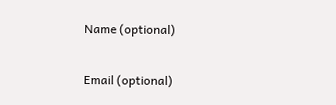Name (optional)

Email (optional)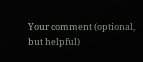Your comment (optional, but helpful)